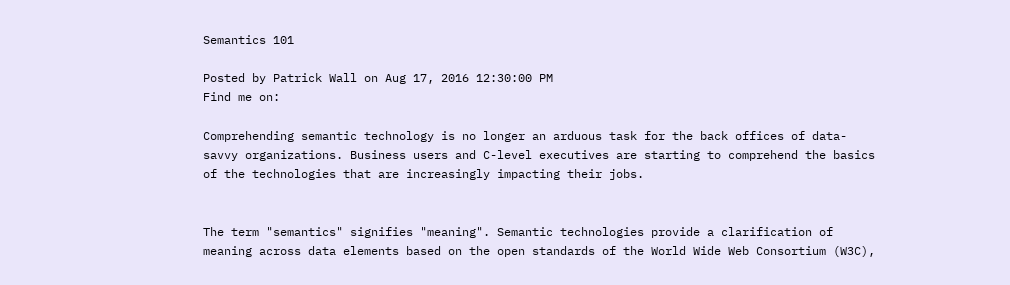Semantics 101

Posted by Patrick Wall on Aug 17, 2016 12:30:00 PM
Find me on:

Comprehending semantic technology is no longer an arduous task for the back offices of data-savvy organizations. Business users and C-level executives are starting to comprehend the basics of the technologies that are increasingly impacting their jobs.


The term "semantics" signifies "meaning". Semantic technologies provide a clarification of meaning across data elements based on the open standards of the World Wide Web Consortium (W3C),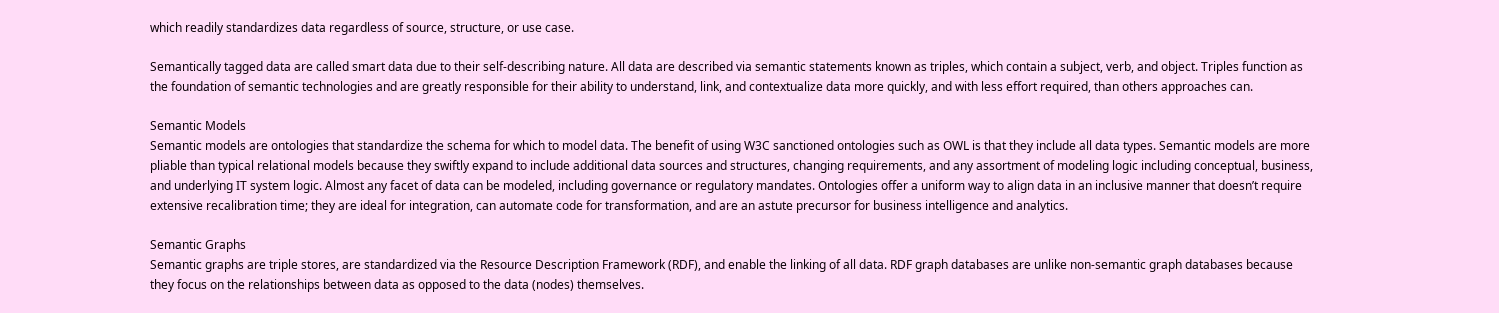which readily standardizes data regardless of source, structure, or use case.

Semantically tagged data are called smart data due to their self-describing nature. All data are described via semantic statements known as triples, which contain a subject, verb, and object. Triples function as the foundation of semantic technologies and are greatly responsible for their ability to understand, link, and contextualize data more quickly, and with less effort required, than others approaches can.

Semantic Models
Semantic models are ontologies that standardize the schema for which to model data. The benefit of using W3C sanctioned ontologies such as OWL is that they include all data types. Semantic models are more pliable than typical relational models because they swiftly expand to include additional data sources and structures, changing requirements, and any assortment of modeling logic including conceptual, business, and underlying IT system logic. Almost any facet of data can be modeled, including governance or regulatory mandates. Ontologies offer a uniform way to align data in an inclusive manner that doesn’t require extensive recalibration time; they are ideal for integration, can automate code for transformation, and are an astute precursor for business intelligence and analytics.

Semantic Graphs
Semantic graphs are triple stores, are standardized via the Resource Description Framework (RDF), and enable the linking of all data. RDF graph databases are unlike non-semantic graph databases because they focus on the relationships between data as opposed to the data (nodes) themselves.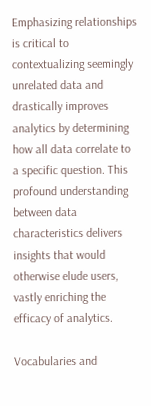Emphasizing relationships is critical to contextualizing seemingly unrelated data and drastically improves analytics by determining how all data correlate to a specific question. This profound understanding between data characteristics delivers insights that would otherwise elude users, vastly enriching the efficacy of analytics.

Vocabularies and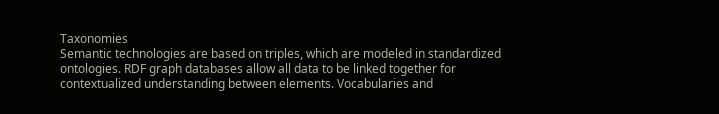Taxonomies
Semantic technologies are based on triples, which are modeled in standardized ontologies. RDF graph databases allow all data to be linked together for contextualized understanding between elements. Vocabularies and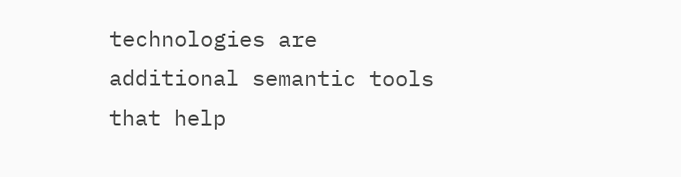technologies are additional semantic tools that help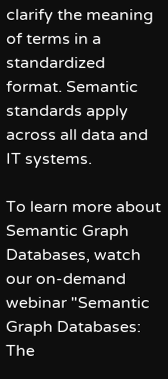clarify the meaning of terms in a standardized format. Semantic standards apply across all data and IT systems.

To learn more about Semantic Graph Databases, watch our on-demand webinar "Semantic Graph Databases: The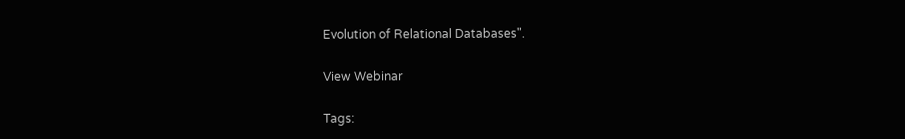Evolution of Relational Databases".

View Webinar

Tags: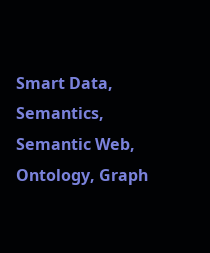Smart Data, Semantics, Semantic Web, Ontology, Graph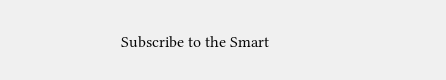Subscribe to the Smart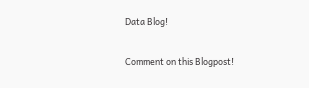Data Blog!

Comment on this Blogpost!